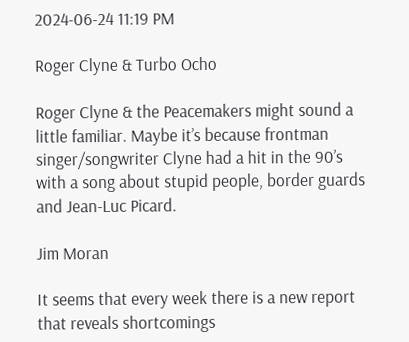2024-06-24 11:19 PM

Roger Clyne & Turbo Ocho

Roger Clyne & the Peacemakers might sound a little familiar. Maybe it’s because frontman singer/songwriter Clyne had a hit in the 90’s with a song about stupid people, border guards and Jean-Luc Picard.

Jim Moran

It seems that every week there is a new report that reveals shortcomings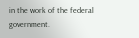in the work of the federal government.